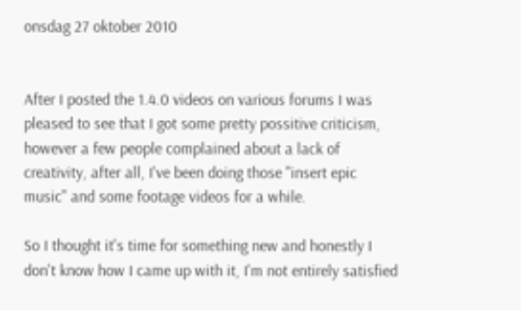onsdag 27 oktober 2010


After I posted the 1.4.0 videos on various forums I was pleased to see that I got some pretty possitive criticism, however a few people complained about a lack of creativity, after all, I've been doing those "insert epic music" and some footage videos for a while.

So I thought it's time for something new and honestly I don't know how I came up with it, I'm not entirely satisfied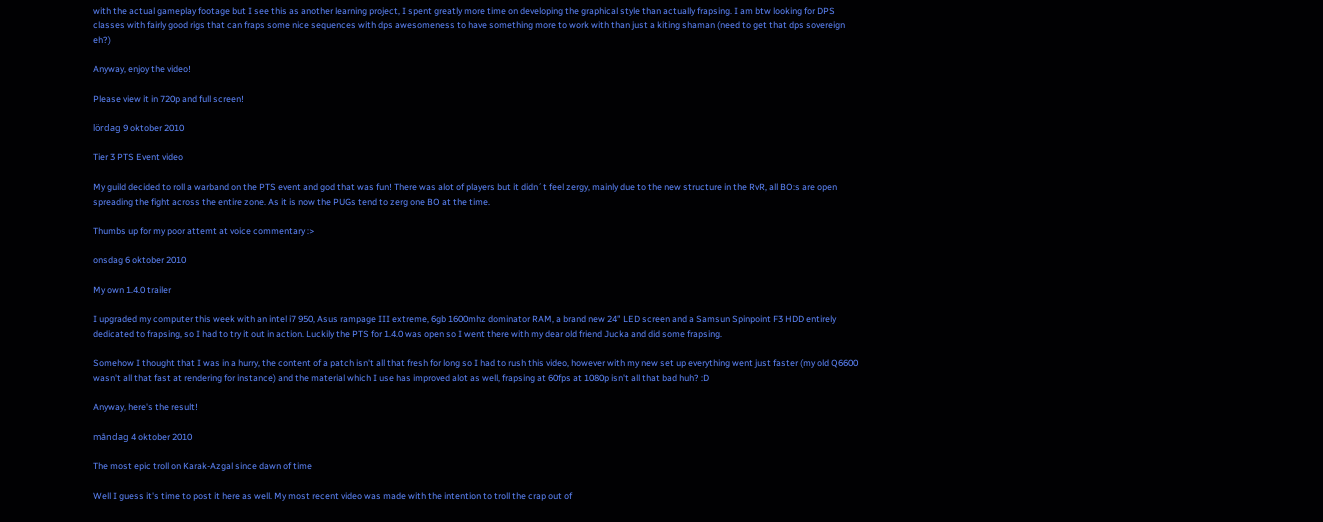with the actual gameplay footage but I see this as another learning project, I spent greatly more time on developing the graphical style than actually frapsing. I am btw looking for DPS classes with fairly good rigs that can fraps some nice sequences with dps awesomeness to have something more to work with than just a kiting shaman (need to get that dps sovereign eh?)

Anyway, enjoy the video!

Please view it in 720p and full screen!

lördag 9 oktober 2010

Tier 3 PTS Event video

My guild decided to roll a warband on the PTS event and god that was fun! There was alot of players but it didn´t feel zergy, mainly due to the new structure in the RvR, all BO:s are open spreading the fight across the entire zone. As it is now the PUGs tend to zerg one BO at the time.

Thumbs up for my poor attemt at voice commentary :>

onsdag 6 oktober 2010

My own 1.4.0 trailer

I upgraded my computer this week with an intel i7 950, Asus rampage III extreme, 6gb 1600mhz dominator RAM, a brand new 24" LED screen and a Samsun Spinpoint F3 HDD entirely dedicated to frapsing, so I had to try it out in action. Luckily the PTS for 1.4.0 was open so I went there with my dear old friend Jucka and did some frapsing.

Somehow I thought that I was in a hurry, the content of a patch isn't all that fresh for long so I had to rush this video, however with my new set up everything went just faster (my old Q6600 wasn't all that fast at rendering for instance) and the material which I use has improved alot as well, frapsing at 60fps at 1080p isn't all that bad huh? :D

Anyway, here's the result!

måndag 4 oktober 2010

The most epic troll on Karak-Azgal since dawn of time

Well I guess it's time to post it here as well. My most recent video was made with the intention to troll the crap out of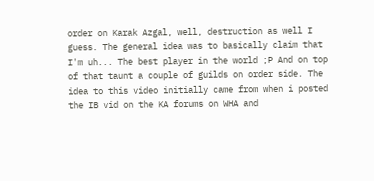order on Karak Azgal, well, destruction as well I guess. The general idea was to basically claim that I'm uh... The best player in the world ;P And on top of that taunt a couple of guilds on order side. The idea to this video initially came from when i posted the IB vid on the KA forums on WHA and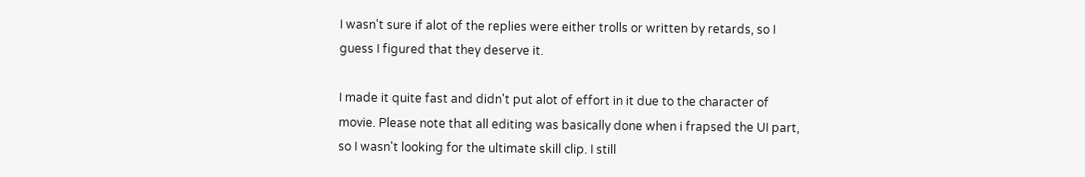I wasn't sure if alot of the replies were either trolls or written by retards, so I guess I figured that they deserve it.

I made it quite fast and didn't put alot of effort in it due to the character of movie. Please note that all editing was basically done when i frapsed the UI part, so I wasn't looking for the ultimate skill clip. I still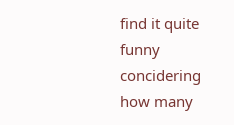find it quite funny concidering how many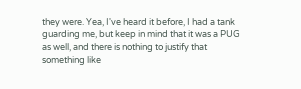they were. Yea, I've heard it before, I had a tank guarding me, but keep in mind that it was a PUG as well, and there is nothing to justify that something like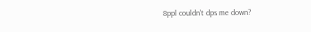8ppl couldn't dps me down?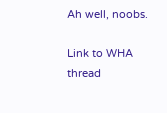Ah well, noobs.

Link to WHA thread